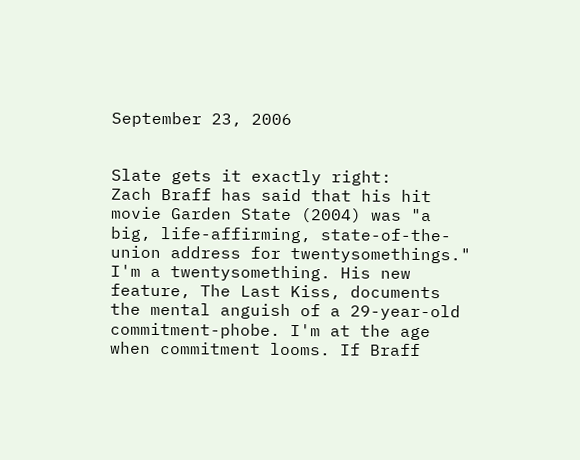September 23, 2006


Slate gets it exactly right:
Zach Braff has said that his hit movie Garden State (2004) was "a big, life-affirming, state-of-the-union address for twentysomethings." I'm a twentysomething. His new feature, The Last Kiss, documents the mental anguish of a 29-year-old commitment-phobe. I'm at the age when commitment looms. If Braff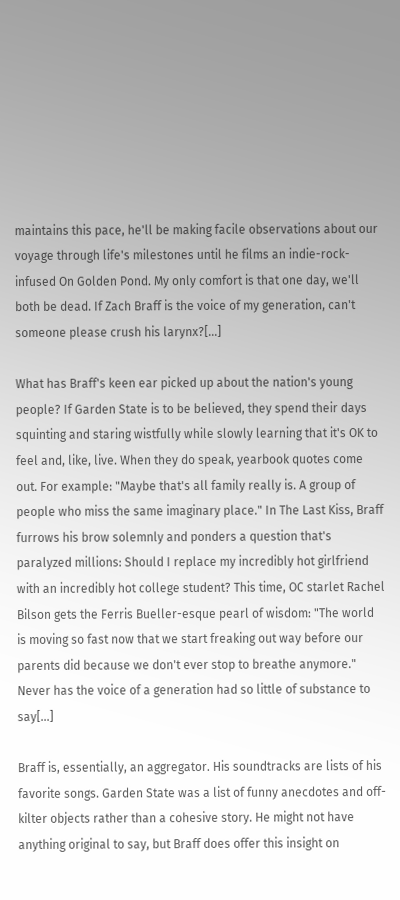maintains this pace, he'll be making facile observations about our voyage through life's milestones until he films an indie-rock-infused On Golden Pond. My only comfort is that one day, we'll both be dead. If Zach Braff is the voice of my generation, can't someone please crush his larynx?[...]

What has Braff's keen ear picked up about the nation's young people? If Garden State is to be believed, they spend their days squinting and staring wistfully while slowly learning that it's OK to feel and, like, live. When they do speak, yearbook quotes come out. For example: "Maybe that's all family really is. A group of people who miss the same imaginary place." In The Last Kiss, Braff furrows his brow solemnly and ponders a question that's paralyzed millions: Should I replace my incredibly hot girlfriend with an incredibly hot college student? This time, OC starlet Rachel Bilson gets the Ferris Bueller-esque pearl of wisdom: "The world is moving so fast now that we start freaking out way before our parents did because we don't ever stop to breathe anymore." Never has the voice of a generation had so little of substance to say[...]

Braff is, essentially, an aggregator. His soundtracks are lists of his favorite songs. Garden State was a list of funny anecdotes and off-kilter objects rather than a cohesive story. He might not have anything original to say, but Braff does offer this insight on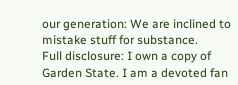our generation: We are inclined to mistake stuff for substance.
Full disclosure: I own a copy of Garden State. I am a devoted fan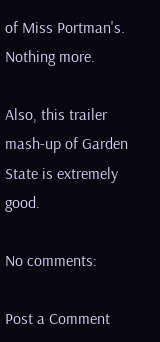of Miss Portman's. Nothing more.

Also, this trailer mash-up of Garden State is extremely good.

No comments:

Post a Comment